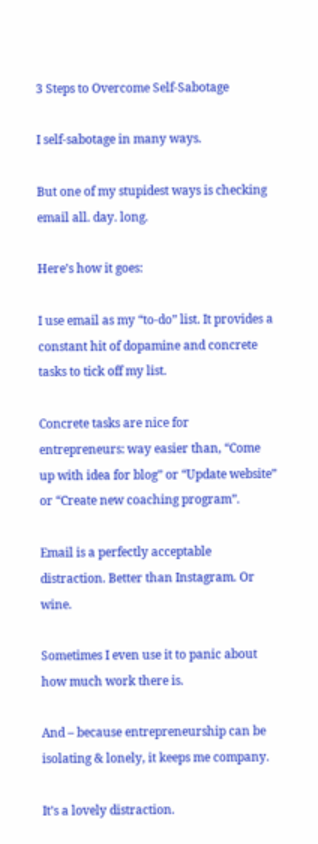3 Steps to Overcome Self-Sabotage

I self-sabotage in many ways.

But one of my stupidest ways is checking email all. day. long.

Here’s how it goes:

I use email as my “to-do” list. It provides a constant hit of dopamine and concrete tasks to tick off my list.

Concrete tasks are nice for entrepreneurs: way easier than, “Come up with idea for blog” or “Update website” or “Create new coaching program”.

Email is a perfectly acceptable distraction. Better than Instagram. Or wine.

Sometimes I even use it to panic about how much work there is.

And – because entrepreneurship can be isolating & lonely, it keeps me company.

It’s a lovely distraction.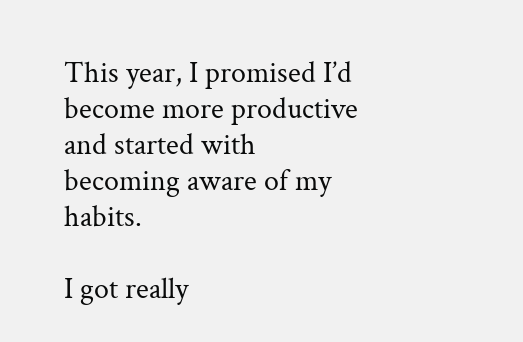This year, I promised I’d become more productive and started with becoming aware of my habits.

I got really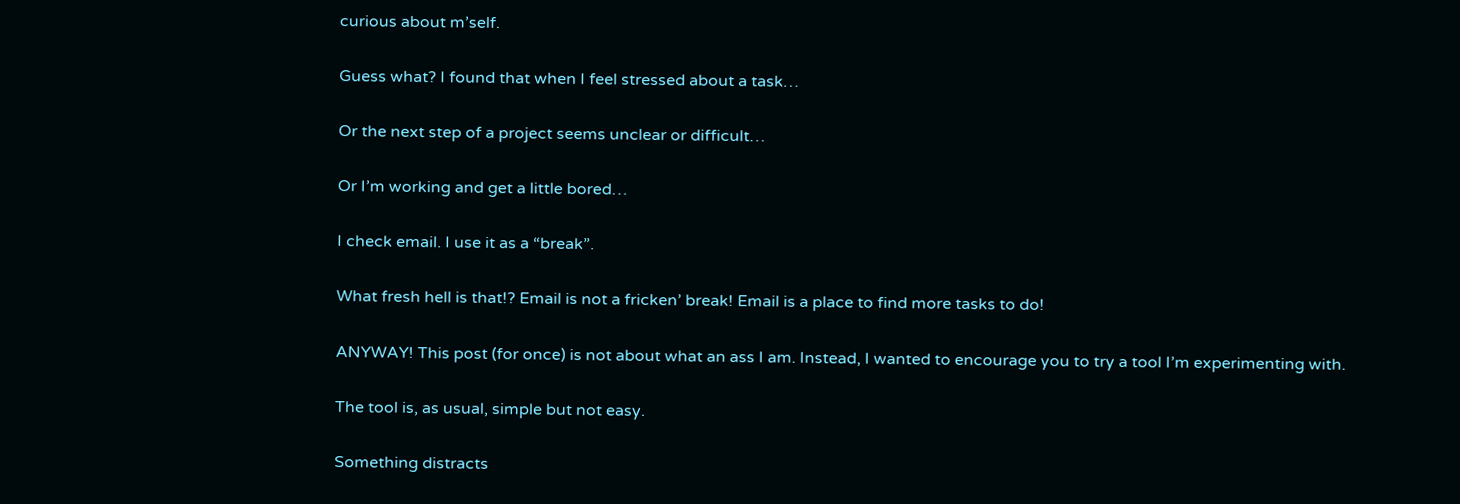curious about m’self.

Guess what? I found that when I feel stressed about a task…

Or the next step of a project seems unclear or difficult…

Or I’m working and get a little bored…

I check email. I use it as a “break”.

What fresh hell is that!? Email is not a fricken’ break! Email is a place to find more tasks to do!

ANYWAY! This post (for once) is not about what an ass I am. Instead, I wanted to encourage you to try a tool I’m experimenting with.

The tool is, as usual, simple but not easy.

Something distracts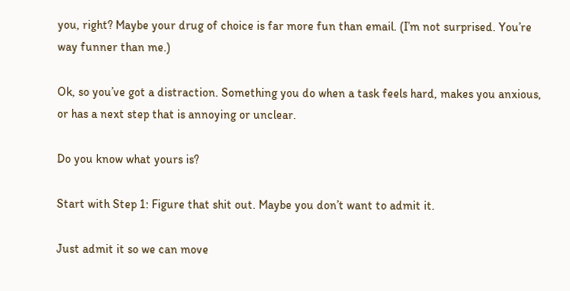you, right? Maybe your drug of choice is far more fun than email. (I’m not surprised. You’re way funner than me.)

Ok, so you’ve got a distraction. Something you do when a task feels hard, makes you anxious, or has a next step that is annoying or unclear.

Do you know what yours is?

Start with Step 1: Figure that shit out. Maybe you don’t want to admit it.

Just admit it so we can move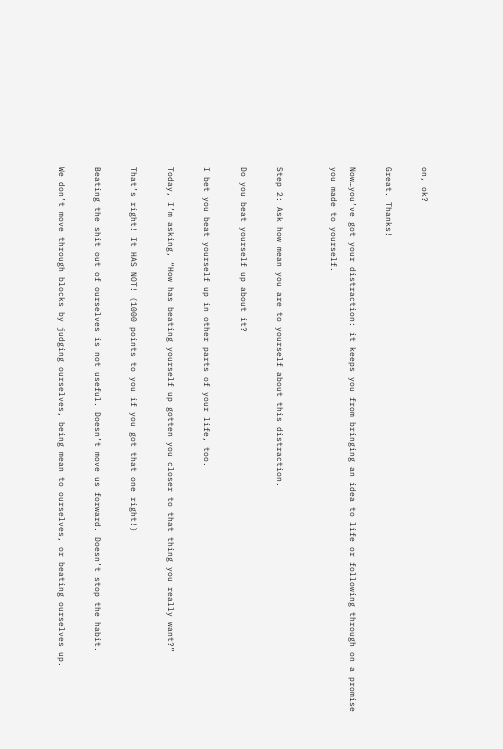on, ok?

Great. Thanks!

Now…you’ve got your distraction: it keeps you from bringing an idea to life or following through on a promise you made to yourself.


Step 2: Ask how mean you are to yourself about this distraction.

Do you beat yourself up about it?

I bet you beat yourself up in other parts of your life, too.

Today, I’m asking, “How has beating yourself up gotten you closer to that thing you really want?”

That’s right! It HAS NOT! (1000 points to you if you got that one right!)

Beating the shit out of ourselves is not useful. Doesn’t move us forward. Doesn’t stop the habit.

We don’t move through blocks by judging ourselves, being mean to ourselves, or beating ourselves up.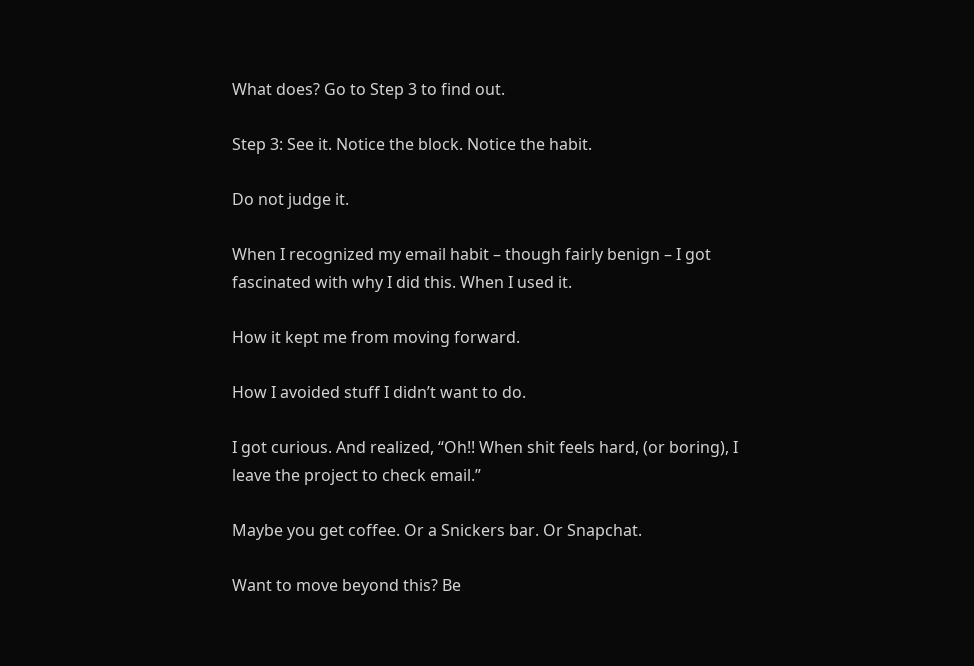What does? Go to Step 3 to find out.

Step 3: See it. Notice the block. Notice the habit.

Do not judge it.

When I recognized my email habit – though fairly benign – I got fascinated with why I did this. When I used it.

How it kept me from moving forward.

How I avoided stuff I didn’t want to do.

I got curious. And realized, “Oh!! When shit feels hard, (or boring), I leave the project to check email.”

Maybe you get coffee. Or a Snickers bar. Or Snapchat.

Want to move beyond this? Be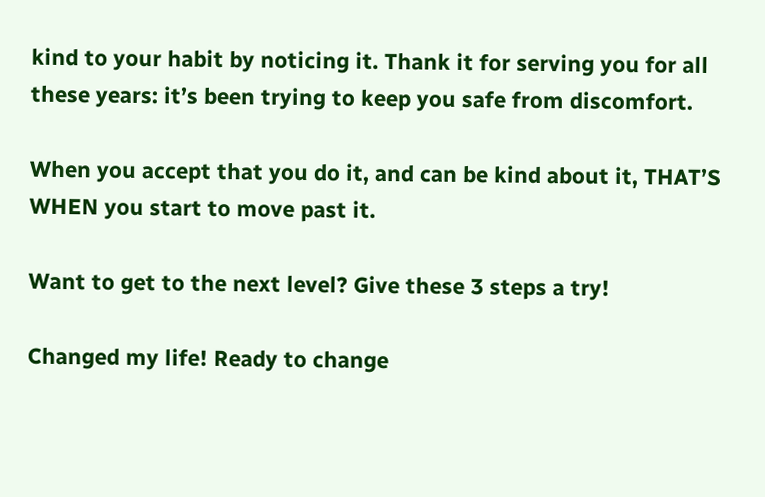kind to your habit by noticing it. Thank it for serving you for all these years: it’s been trying to keep you safe from discomfort.

When you accept that you do it, and can be kind about it, THAT’S WHEN you start to move past it.

Want to get to the next level? Give these 3 steps a try!

Changed my life! Ready to change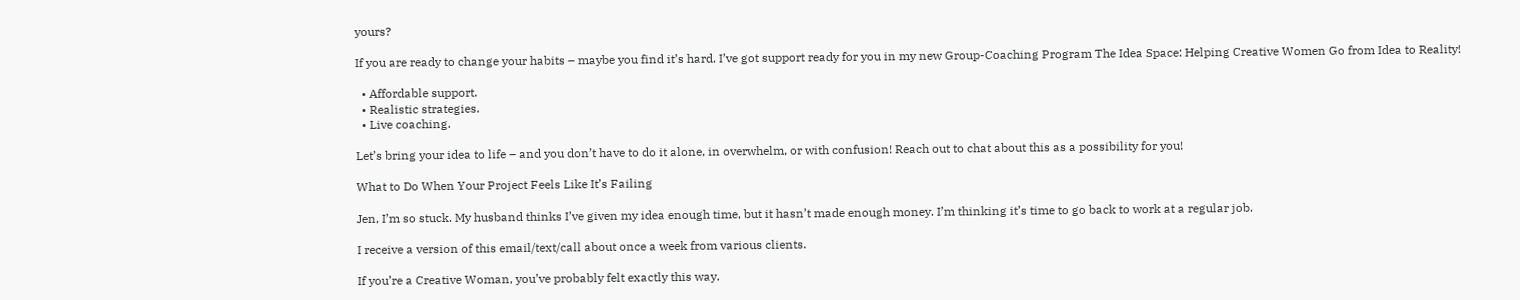yours?

If you are ready to change your habits – maybe you find it’s hard. I’ve got support ready for you in my new Group-Coaching Program The Idea Space: Helping Creative Women Go from Idea to Reality!

  • Affordable support.
  • Realistic strategies.
  • Live coaching.

Let’s bring your idea to life – and you don’t have to do it alone, in overwhelm, or with confusion! Reach out to chat about this as a possibility for you!

What to Do When Your Project Feels Like It’s Failing

Jen, I’m so stuck. My husband thinks I’ve given my idea enough time, but it hasn’t made enough money. I’m thinking it’s time to go back to work at a regular job.

I receive a version of this email/text/call about once a week from various clients.

If you’re a Creative Woman, you’ve probably felt exactly this way.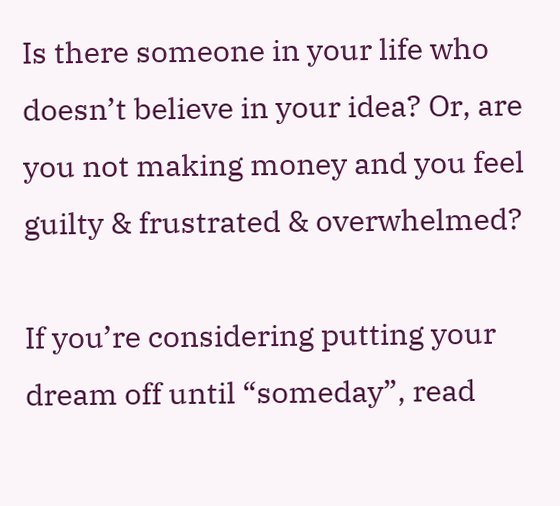Is there someone in your life who doesn’t believe in your idea? Or, are you not making money and you feel guilty & frustrated & overwhelmed?

If you’re considering putting your dream off until “someday”, read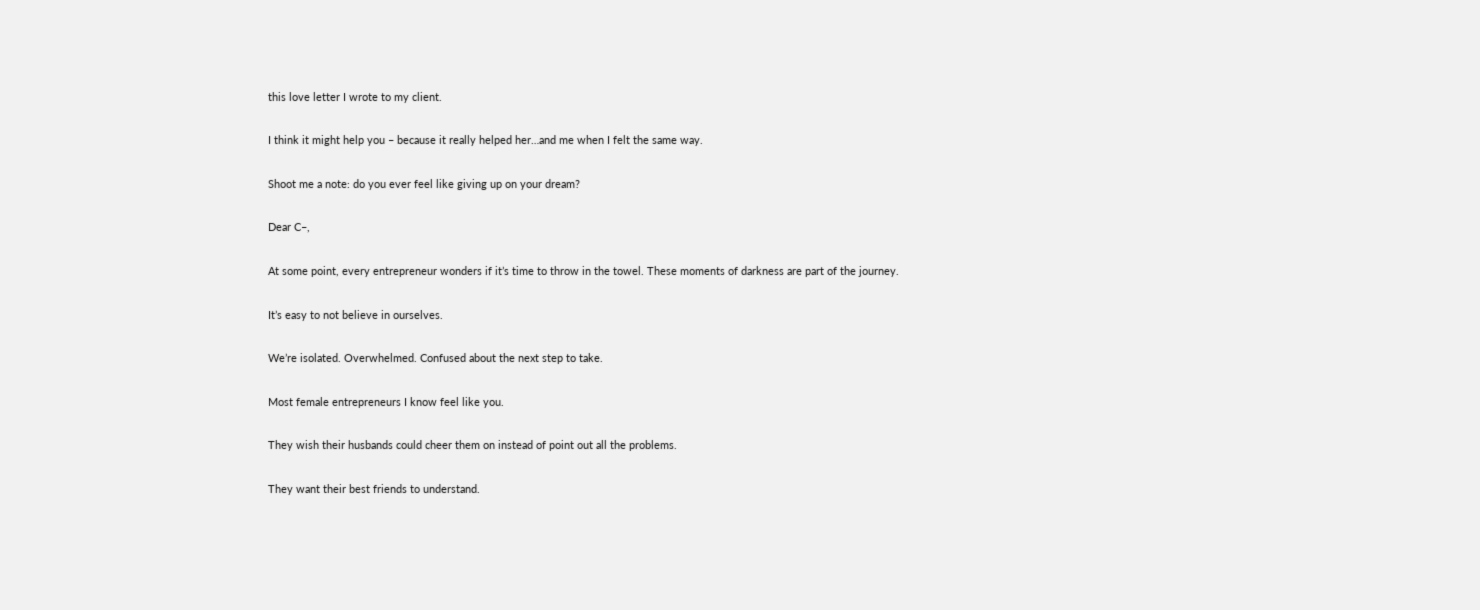this love letter I wrote to my client.

I think it might help you – because it really helped her…and me when I felt the same way.

Shoot me a note: do you ever feel like giving up on your dream?

Dear C–,

At some point, every entrepreneur wonders if it’s time to throw in the towel. These moments of darkness are part of the journey.

It’s easy to not believe in ourselves.

We’re isolated. Overwhelmed. Confused about the next step to take.

Most female entrepreneurs I know feel like you.

They wish their husbands could cheer them on instead of point out all the problems.

They want their best friends to understand.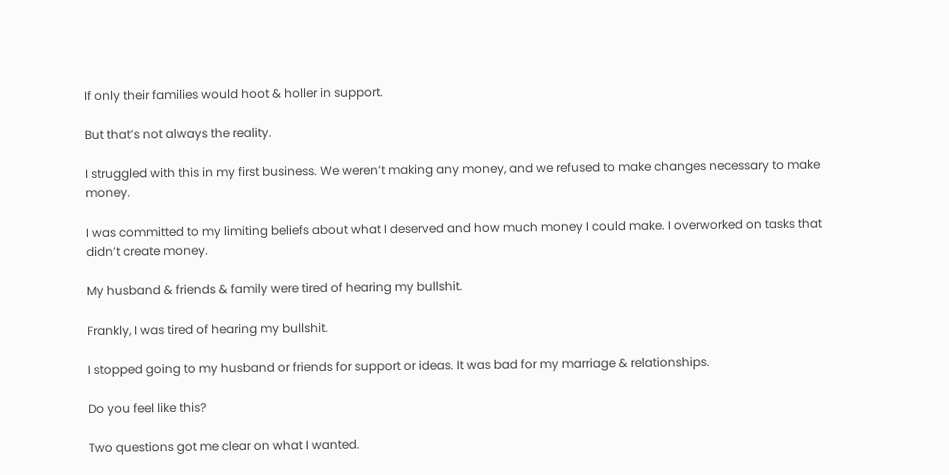If only their families would hoot & holler in support.

But that’s not always the reality.

I struggled with this in my first business. We weren’t making any money, and we refused to make changes necessary to make money.

I was committed to my limiting beliefs about what I deserved and how much money I could make. I overworked on tasks that didn’t create money.

My husband & friends & family were tired of hearing my bullshit.

Frankly, I was tired of hearing my bullshit.

I stopped going to my husband or friends for support or ideas. It was bad for my marriage & relationships.

Do you feel like this?

Two questions got me clear on what I wanted.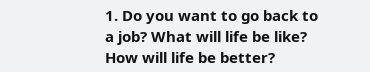1. Do you want to go back to a job? What will life be like? How will life be better?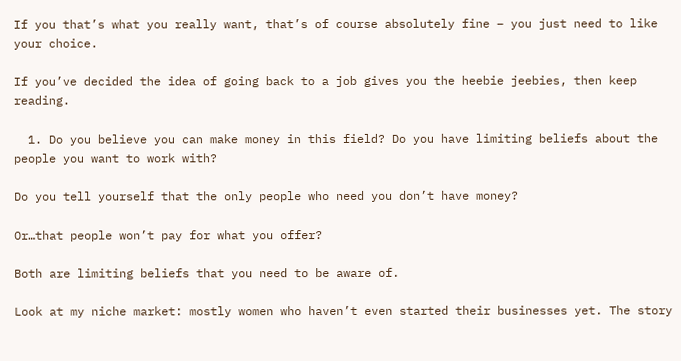If you that’s what you really want, that’s of course absolutely fine – you just need to like your choice.

If you’ve decided the idea of going back to a job gives you the heebie jeebies, then keep reading.

  1. Do you believe you can make money in this field? Do you have limiting beliefs about the people you want to work with?

Do you tell yourself that the only people who need you don’t have money?

Or…that people won’t pay for what you offer?

Both are limiting beliefs that you need to be aware of.

Look at my niche market: mostly women who haven’t even started their businesses yet. The story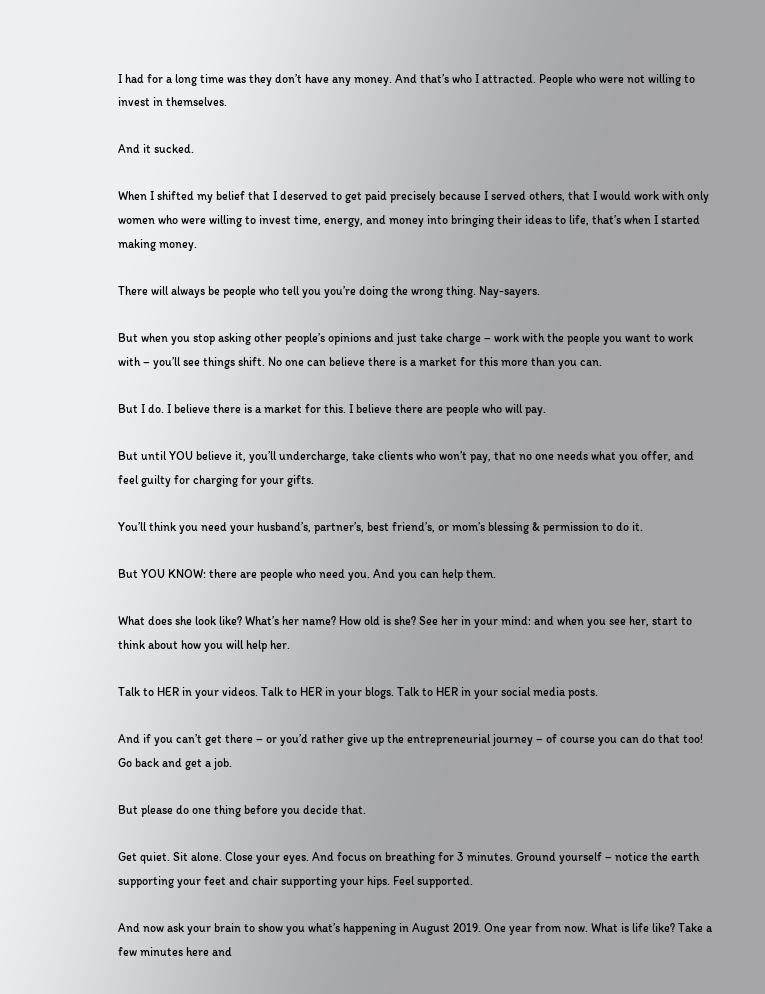I had for a long time was they don’t have any money. And that’s who I attracted. People who were not willing to invest in themselves.

And it sucked.

When I shifted my belief that I deserved to get paid precisely because I served others, that I would work with only women who were willing to invest time, energy, and money into bringing their ideas to life, that’s when I started making money.

There will always be people who tell you you’re doing the wrong thing. Nay-sayers.

But when you stop asking other people’s opinions and just take charge – work with the people you want to work with – you’ll see things shift. No one can believe there is a market for this more than you can.

But I do. I believe there is a market for this. I believe there are people who will pay.

But until YOU believe it, you’ll undercharge, take clients who won’t pay, that no one needs what you offer, and feel guilty for charging for your gifts.

You’ll think you need your husband’s, partner’s, best friend’s, or mom’s blessing & permission to do it.

But YOU KNOW: there are people who need you. And you can help them.

What does she look like? What’s her name? How old is she? See her in your mind: and when you see her, start to think about how you will help her.

Talk to HER in your videos. Talk to HER in your blogs. Talk to HER in your social media posts.

And if you can’t get there – or you’d rather give up the entrepreneurial journey – of course you can do that too! Go back and get a job.

But please do one thing before you decide that.

Get quiet. Sit alone. Close your eyes. And focus on breathing for 3 minutes. Ground yourself – notice the earth supporting your feet and chair supporting your hips. Feel supported.

And now ask your brain to show you what’s happening in August 2019. One year from now. What is life like? Take a few minutes here and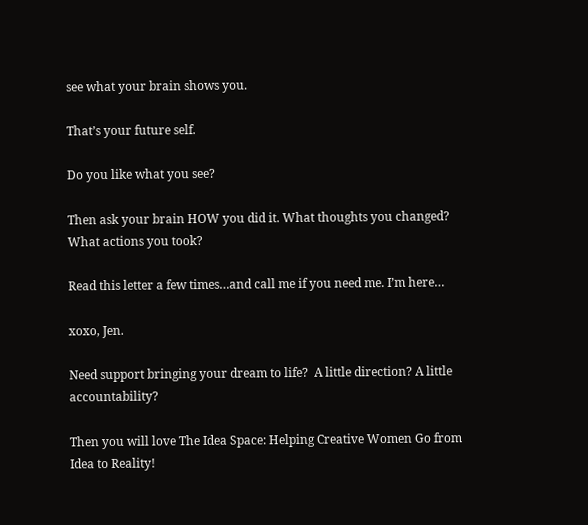see what your brain shows you.

That’s your future self.

Do you like what you see?

Then ask your brain HOW you did it. What thoughts you changed? What actions you took?

Read this letter a few times…and call me if you need me. I’m here…

xoxo, Jen.

Need support bringing your dream to life?  A little direction? A little accountability?

Then you will love The Idea Space: Helping Creative Women Go from Idea to Reality!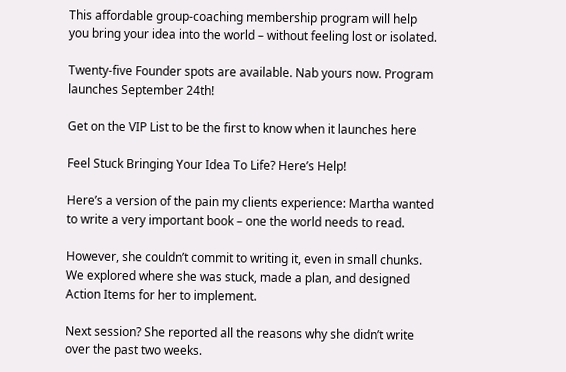This affordable group-coaching membership program will help you bring your idea into the world – without feeling lost or isolated.

Twenty-five Founder spots are available. Nab yours now. Program launches September 24th!

Get on the VIP List to be the first to know when it launches here

Feel Stuck Bringing Your Idea To Life? Here’s Help!

Here’s a version of the pain my clients experience: Martha wanted to write a very important book – one the world needs to read.

However, she couldn’t commit to writing it, even in small chunks. We explored where she was stuck, made a plan, and designed Action Items for her to implement.

Next session? She reported all the reasons why she didn’t write over the past two weeks.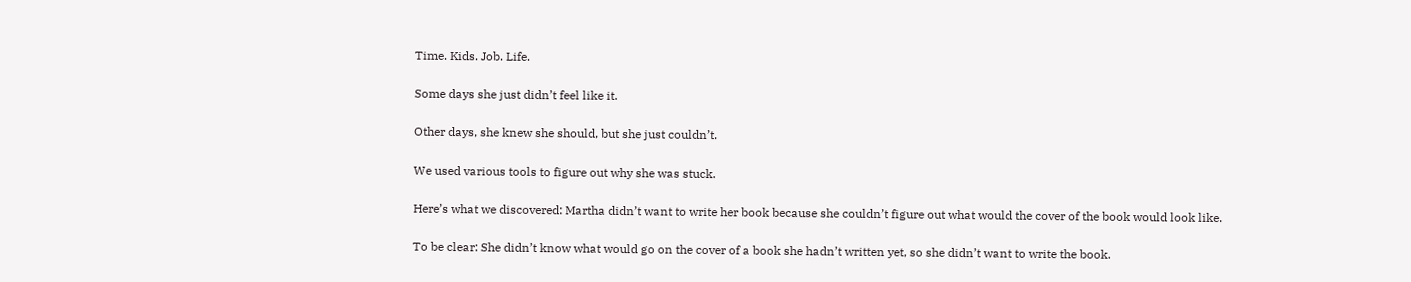Time. Kids. Job. Life.

Some days she just didn’t feel like it.

Other days, she knew she should, but she just couldn’t.

We used various tools to figure out why she was stuck.

Here’s what we discovered: Martha didn’t want to write her book because she couldn’t figure out what would the cover of the book would look like.

To be clear: She didn’t know what would go on the cover of a book she hadn’t written yet, so she didn’t want to write the book.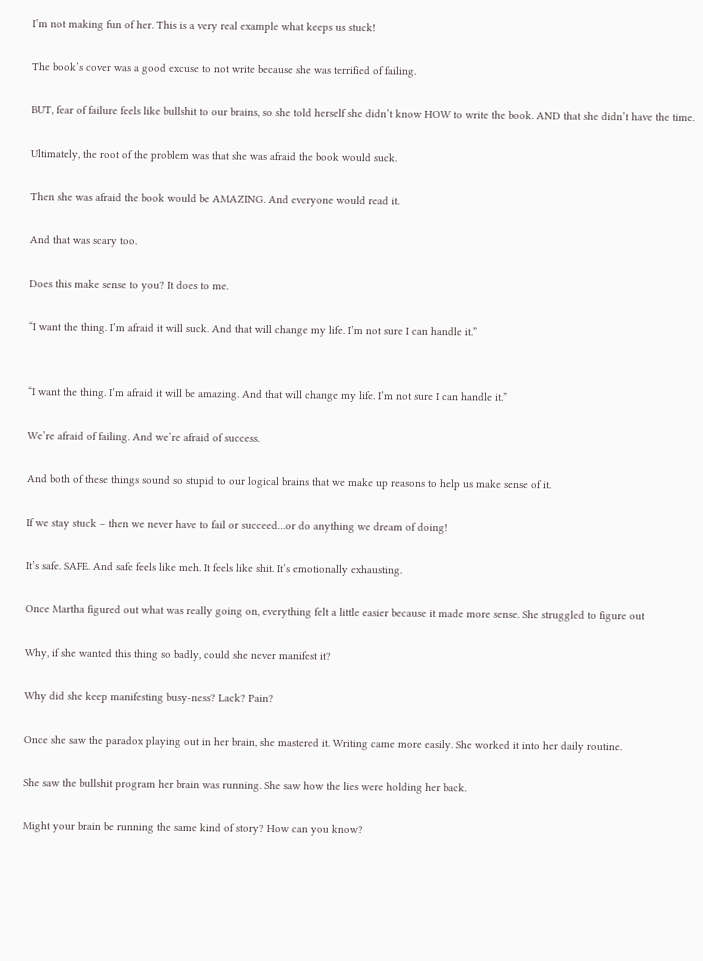I’m not making fun of her. This is a very real example what keeps us stuck!

The book’s cover was a good excuse to not write because she was terrified of failing.

BUT, fear of failure feels like bullshit to our brains, so she told herself she didn’t know HOW to write the book. AND that she didn’t have the time.

Ultimately, the root of the problem was that she was afraid the book would suck.

Then she was afraid the book would be AMAZING. And everyone would read it.

And that was scary too.

Does this make sense to you? It does to me.

“I want the thing. I’m afraid it will suck. And that will change my life. I’m not sure I can handle it.”


“I want the thing. I’m afraid it will be amazing. And that will change my life. I’m not sure I can handle it.”

We’re afraid of failing. And we’re afraid of success.

And both of these things sound so stupid to our logical brains that we make up reasons to help us make sense of it.

If we stay stuck – then we never have to fail or succeed…or do anything we dream of doing!

It’s safe. SAFE. And safe feels like meh. It feels like shit. It’s emotionally exhausting.

Once Martha figured out what was really going on, everything felt a little easier because it made more sense. She struggled to figure out

Why, if she wanted this thing so badly, could she never manifest it?

Why did she keep manifesting busy-ness? Lack? Pain?

Once she saw the paradox playing out in her brain, she mastered it. Writing came more easily. She worked it into her daily routine.

She saw the bullshit program her brain was running. She saw how the lies were holding her back.

Might your brain be running the same kind of story? How can you know?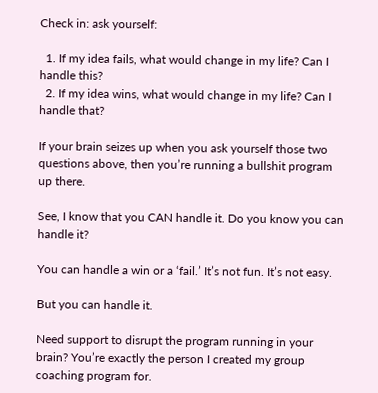Check in: ask yourself:

  1. If my idea fails, what would change in my life? Can I handle this?
  2. If my idea wins, what would change in my life? Can I handle that?

If your brain seizes up when you ask yourself those two questions above, then you’re running a bullshit program up there.

See, I know that you CAN handle it. Do you know you can handle it?

You can handle a win or a ‘fail.’ It’s not fun. It’s not easy.

But you can handle it.

Need support to disrupt the program running in your brain? You’re exactly the person I created my group coaching program for.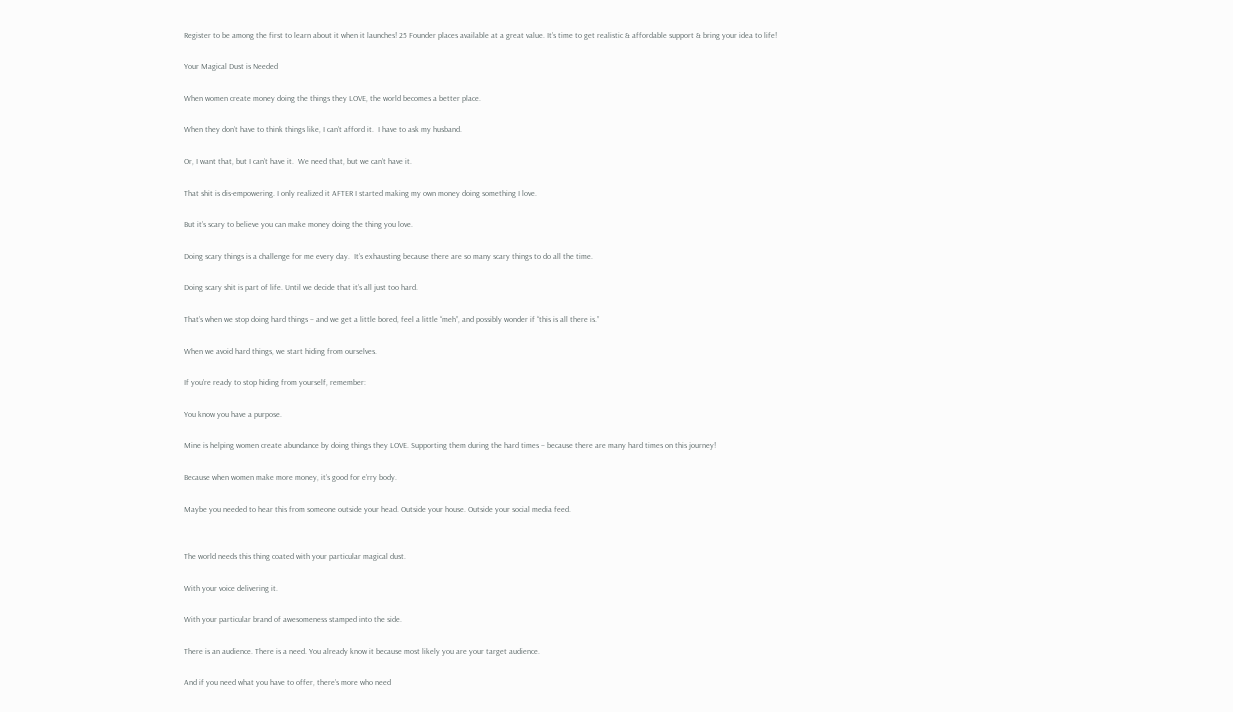Register to be among the first to learn about it when it launches! 25 Founder places available at a great value. It’s time to get realistic & affordable support & bring your idea to life!

Your Magical Dust is Needed

When women create money doing the things they LOVE, the world becomes a better place.

When they don’t have to think things like, I can’t afford it.  I have to ask my husband.

Or, I want that, but I can’t have it.  We need that, but we can’t have it.

That shit is dis-empowering. I only realized it AFTER I started making my own money doing something I love.

But it’s scary to believe you can make money doing the thing you love.

Doing scary things is a challenge for me every day.  It’s exhausting because there are so many scary things to do all the time.

Doing scary shit is part of life. Until we decide that it’s all just too hard.

That’s when we stop doing hard things – and we get a little bored, feel a little “meh”, and possibly wonder if “this is all there is.”

When we avoid hard things, we start hiding from ourselves.

If you’re ready to stop hiding from yourself, remember:

You know you have a purpose.

Mine is helping women create abundance by doing things they LOVE. Supporting them during the hard times – because there are many hard times on this journey!

Because when women make more money, it’s good for e’rry body.

Maybe you needed to hear this from someone outside your head. Outside your house. Outside your social media feed.


The world needs this thing coated with your particular magical dust.

With your voice delivering it.

With your particular brand of awesomeness stamped into the side.

There is an audience. There is a need. You already know it because most likely you are your target audience.

And if you need what you have to offer, there’s more who need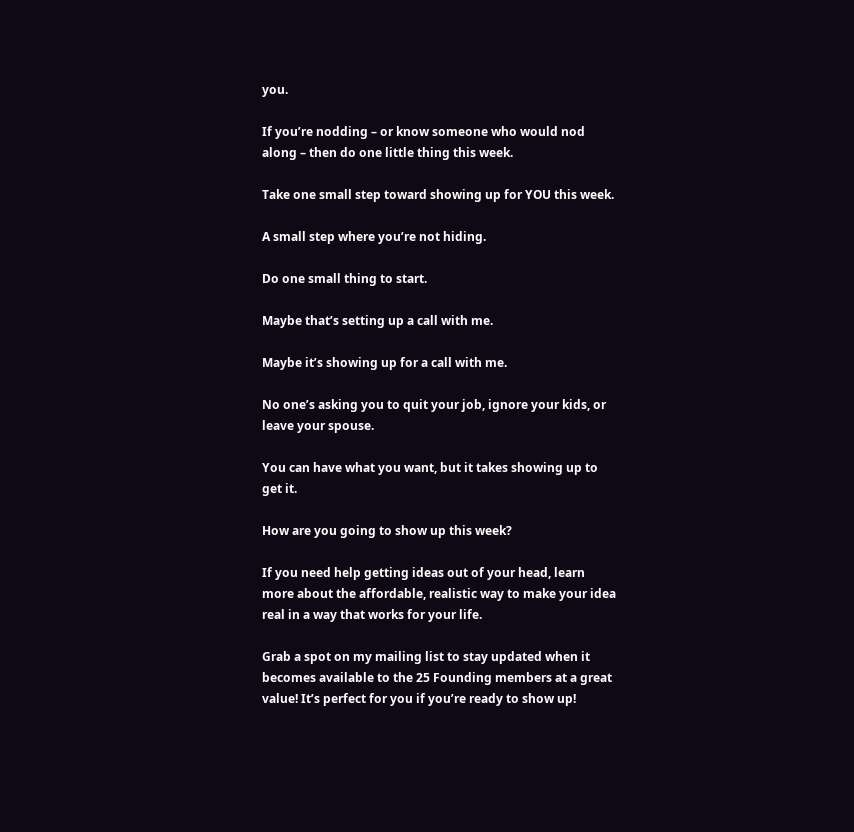you.

If you’re nodding – or know someone who would nod along – then do one little thing this week.

Take one small step toward showing up for YOU this week.

A small step where you’re not hiding.

Do one small thing to start.

Maybe that’s setting up a call with me.

Maybe it’s showing up for a call with me.

No one’s asking you to quit your job, ignore your kids, or leave your spouse.

You can have what you want, but it takes showing up to get it.

How are you going to show up this week?

If you need help getting ideas out of your head, learn more about the affordable, realistic way to make your idea real in a way that works for your life.

Grab a spot on my mailing list to stay updated when it becomes available to the 25 Founding members at a great value! It’s perfect for you if you’re ready to show up!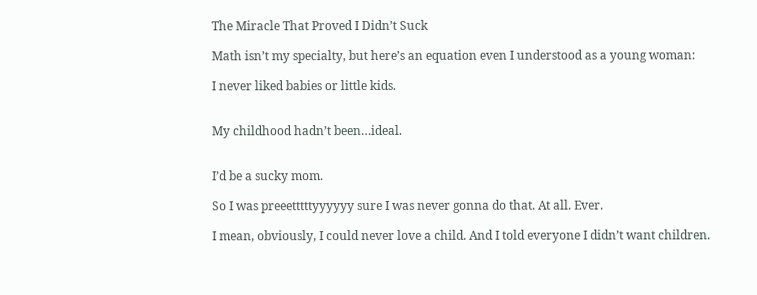The Miracle That Proved I Didn’t Suck

Math isn’t my specialty, but here’s an equation even I understood as a young woman:

I never liked babies or little kids.


My childhood hadn’t been…ideal.


I’d be a sucky mom.

So I was preeetttttyyyyyy sure I was never gonna do that. At all. Ever.

I mean, obviously, I could never love a child. And I told everyone I didn’t want children.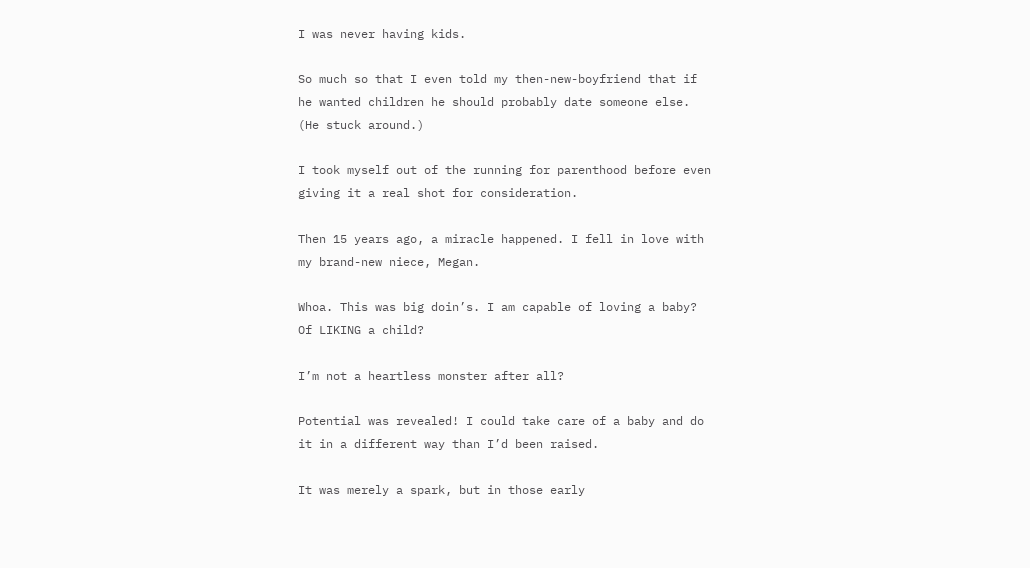I was never having kids.

So much so that I even told my then-new-boyfriend that if he wanted children he should probably date someone else. (He stuck around.)

I took myself out of the running for parenthood before even giving it a real shot for consideration.

Then 15 years ago, a miracle happened. I fell in love with my brand-new niece, Megan.

Whoa. This was big doin’s. I am capable of loving a baby? Of LIKING a child?

I’m not a heartless monster after all?

Potential was revealed! I could take care of a baby and do it in a different way than I’d been raised.

It was merely a spark, but in those early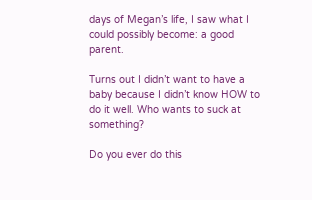days of Megan’s life, I saw what I could possibly become: a good parent.

Turns out I didn’t want to have a baby because I didn’t know HOW to do it well. Who wants to suck at something?

Do you ever do this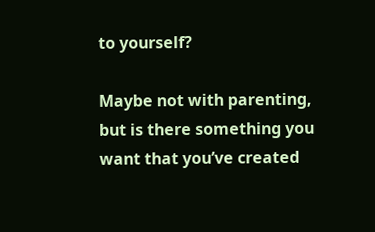to yourself?

Maybe not with parenting, but is there something you want that you’ve created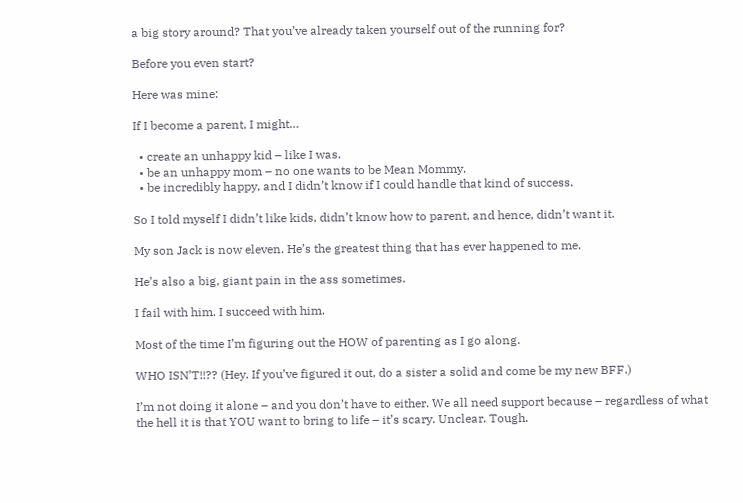a big story around? That you’ve already taken yourself out of the running for?

Before you even start?

Here was mine:

If I become a parent, I might…

  • create an unhappy kid – like I was.
  • be an unhappy mom – no one wants to be Mean Mommy.
  • be incredibly happy, and I didn’t know if I could handle that kind of success.

So I told myself I didn’t like kids, didn’t know how to parent, and hence, didn’t want it.

My son Jack is now eleven. He’s the greatest thing that has ever happened to me.

He’s also a big, giant pain in the ass sometimes.

I fail with him. I succeed with him.

Most of the time I’m figuring out the HOW of parenting as I go along.

WHO ISN’T!!?? (Hey. If you’ve figured it out, do a sister a solid and come be my new BFF.)

I’m not doing it alone – and you don’t have to either. We all need support because – regardless of what the hell it is that YOU want to bring to life – it’s scary. Unclear. Tough.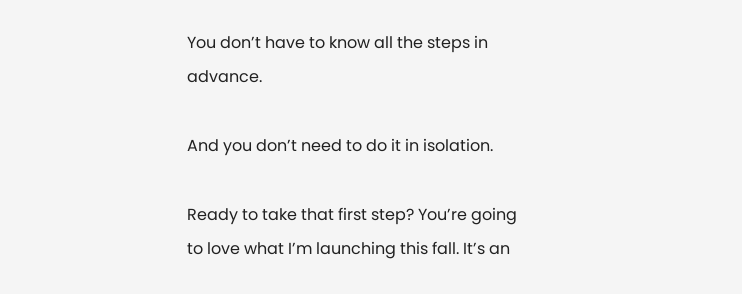You don’t have to know all the steps in advance.

And you don’t need to do it in isolation.

Ready to take that first step? You’re going to love what I’m launching this fall. It’s an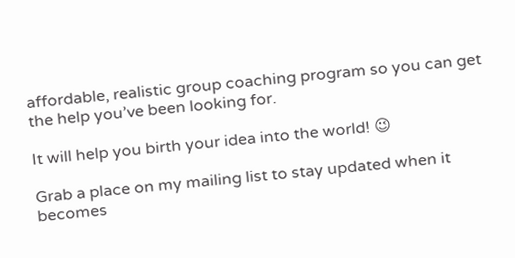affordable, realistic group coaching program so you can get the help you’ve been looking for.

It will help you birth your idea into the world! 😉

Grab a place on my mailing list to stay updated when it becomes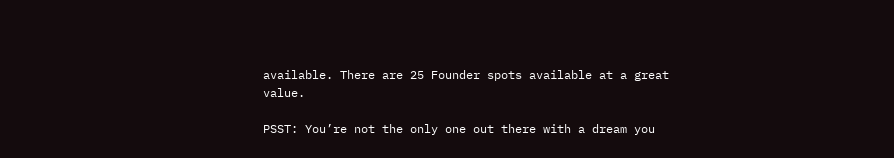available. There are 25 Founder spots available at a great value.

PSST: You’re not the only one out there with a dream you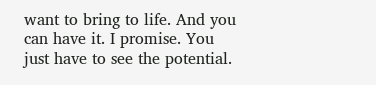want to bring to life. And you can have it. I promise. You just have to see the potential.